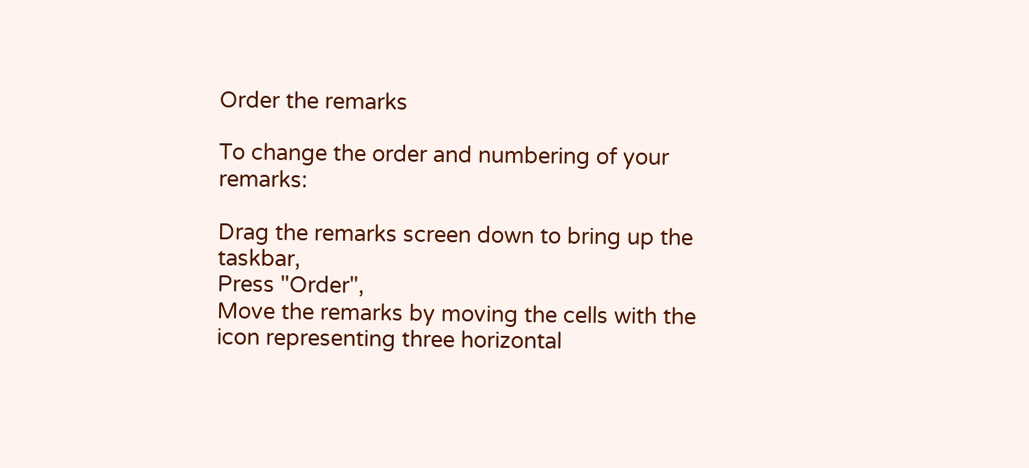Order the remarks

To change the order and numbering of your remarks:

Drag the remarks screen down to bring up the taskbar,
Press "Order",
Move the remarks by moving the cells with the icon representing three horizontal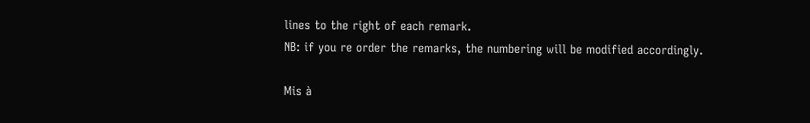lines to the right of each remark.
NB: if you re order the remarks, the numbering will be modified accordingly.

Mis à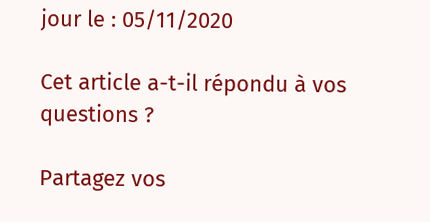jour le : 05/11/2020

Cet article a-t-il répondu à vos questions ?

Partagez vos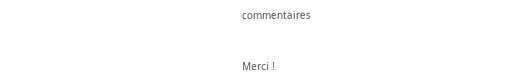commentaires


Merci !